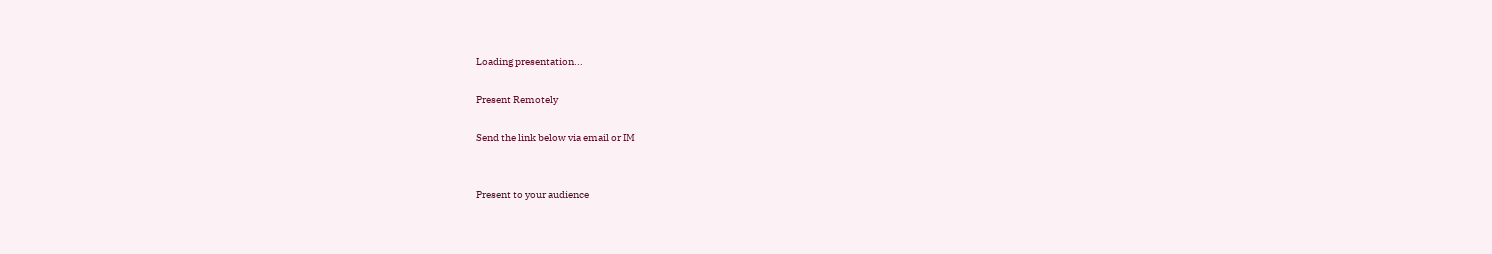Loading presentation...

Present Remotely

Send the link below via email or IM


Present to your audience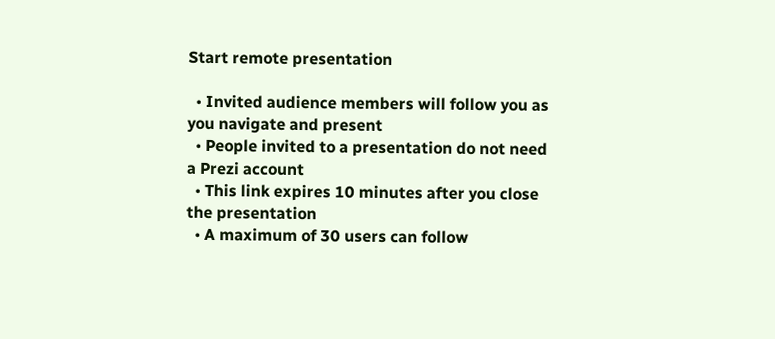Start remote presentation

  • Invited audience members will follow you as you navigate and present
  • People invited to a presentation do not need a Prezi account
  • This link expires 10 minutes after you close the presentation
  • A maximum of 30 users can follow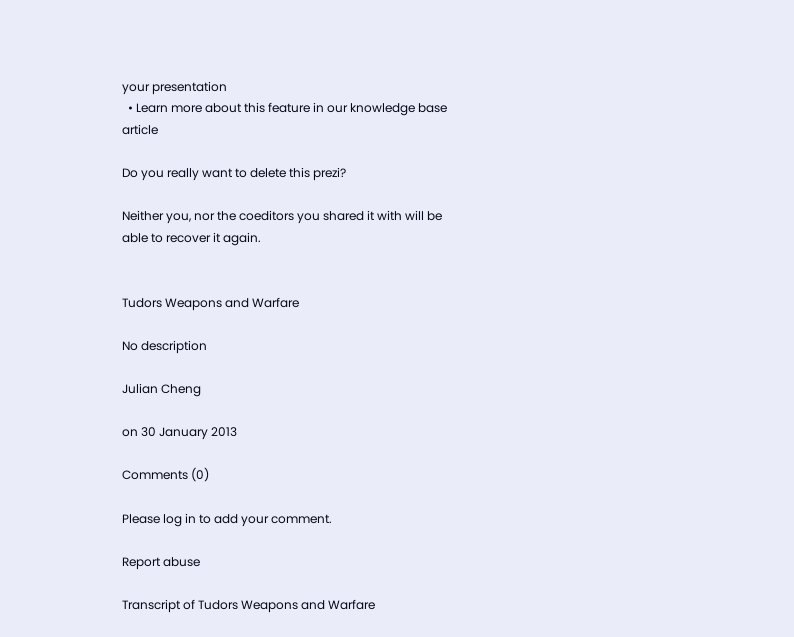your presentation
  • Learn more about this feature in our knowledge base article

Do you really want to delete this prezi?

Neither you, nor the coeditors you shared it with will be able to recover it again.


Tudors Weapons and Warfare

No description

Julian Cheng

on 30 January 2013

Comments (0)

Please log in to add your comment.

Report abuse

Transcript of Tudors Weapons and Warfare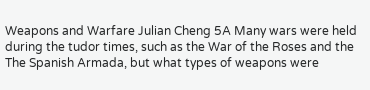Weapons and Warfare Julian Cheng 5A Many wars were held during the tudor times, such as the War of the Roses and the The Spanish Armada, but what types of weapons were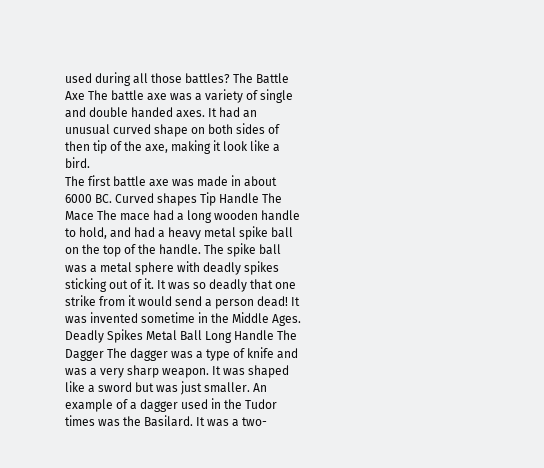used during all those battles? The Battle Axe The battle axe was a variety of single and double handed axes. It had an unusual curved shape on both sides of then tip of the axe, making it look like a bird.
The first battle axe was made in about 6000 BC. Curved shapes Tip Handle The Mace The mace had a long wooden handle to hold, and had a heavy metal spike ball on the top of the handle. The spike ball was a metal sphere with deadly spikes sticking out of it. It was so deadly that one strike from it would send a person dead! It was invented sometime in the Middle Ages. Deadly Spikes Metal Ball Long Handle The Dagger The dagger was a type of knife and was a very sharp weapon. It was shaped like a sword but was just smaller. An example of a dagger used in the Tudor times was the Basilard. It was a two-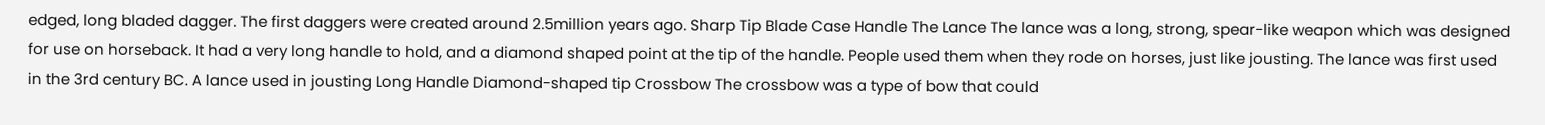edged, long bladed dagger. The first daggers were created around 2.5million years ago. Sharp Tip Blade Case Handle The Lance The lance was a long, strong, spear-like weapon which was designed for use on horseback. It had a very long handle to hold, and a diamond shaped point at the tip of the handle. People used them when they rode on horses, just like jousting. The lance was first used in the 3rd century BC. A lance used in jousting Long Handle Diamond-shaped tip Crossbow The crossbow was a type of bow that could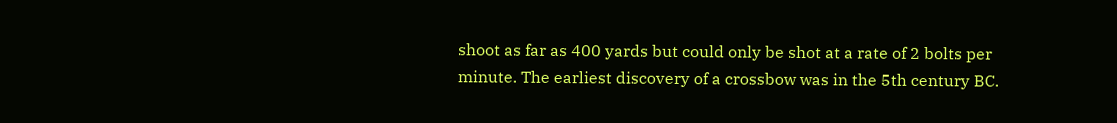shoot as far as 400 yards but could only be shot at a rate of 2 bolts per minute. The earliest discovery of a crossbow was in the 5th century BC.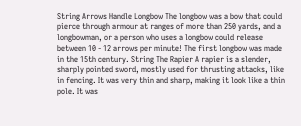String Arrows Handle Longbow The longbow was a bow that could pierce through armour at ranges of more than 250 yards, and a longbowman, or a person who uses a longbow could release between 10 - 12 arrows per minute! The first longbow was made in the 15th century. String The Rapier A rapier is a slender, sharply pointed sword, mostly used for thrusting attacks, like in fencing. It was very thin and sharp, making it look like a thin pole. It was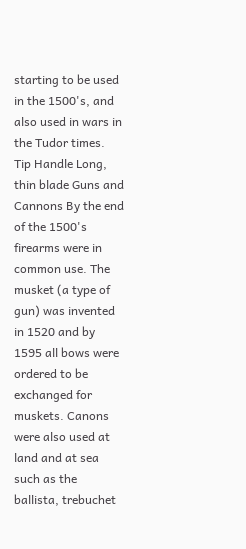starting to be used in the 1500's, and also used in wars in the Tudor times. Tip Handle Long, thin blade Guns and Cannons By the end of the 1500's firearms were in common use. The musket (a type of gun) was invented in 1520 and by 1595 all bows were ordered to be exchanged for muskets. Canons were also used at land and at sea such as the ballista, trebuchet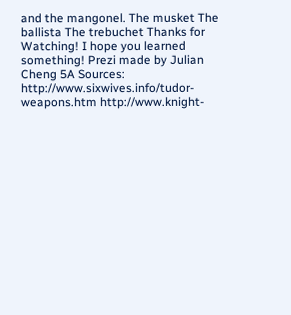and the mangonel. The musket The ballista The trebuchet Thanks for Watching! I hope you learned something! Prezi made by Julian Cheng 5A Sources: http://www.sixwives.info/tudor-weapons.htm http://www.knight-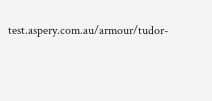test.aspery.com.au/armour/tudor-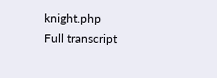knight.php
Full transcript